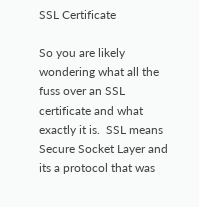SSL Certificate

So you are likely wondering what all the fuss over an SSL certificate and what exactly it is.  SSL means Secure Socket Layer and its a protocol that was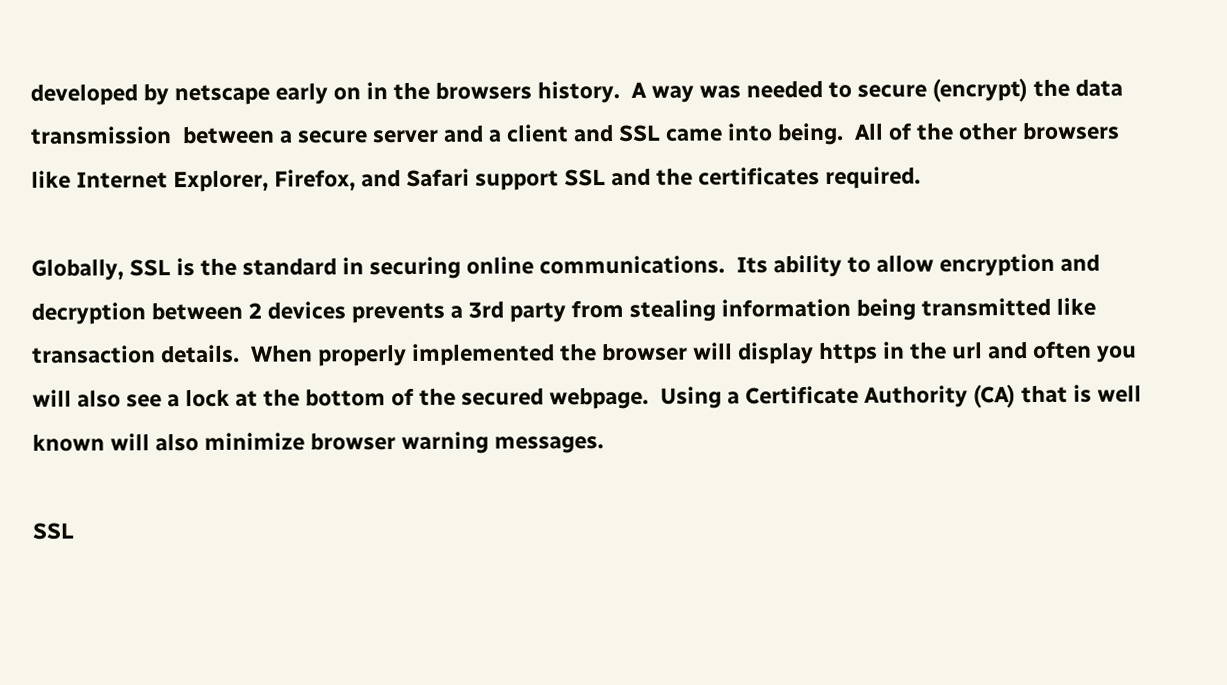developed by netscape early on in the browsers history.  A way was needed to secure (encrypt) the data transmission  between a secure server and a client and SSL came into being.  All of the other browsers like Internet Explorer, Firefox, and Safari support SSL and the certificates required.

Globally, SSL is the standard in securing online communications.  Its ability to allow encryption and decryption between 2 devices prevents a 3rd party from stealing information being transmitted like transaction details.  When properly implemented the browser will display https in the url and often you will also see a lock at the bottom of the secured webpage.  Using a Certificate Authority (CA) that is well known will also minimize browser warning messages.

SSL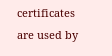certificates are used by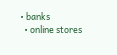• banks
  • online stores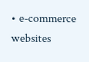• e-commerce websites